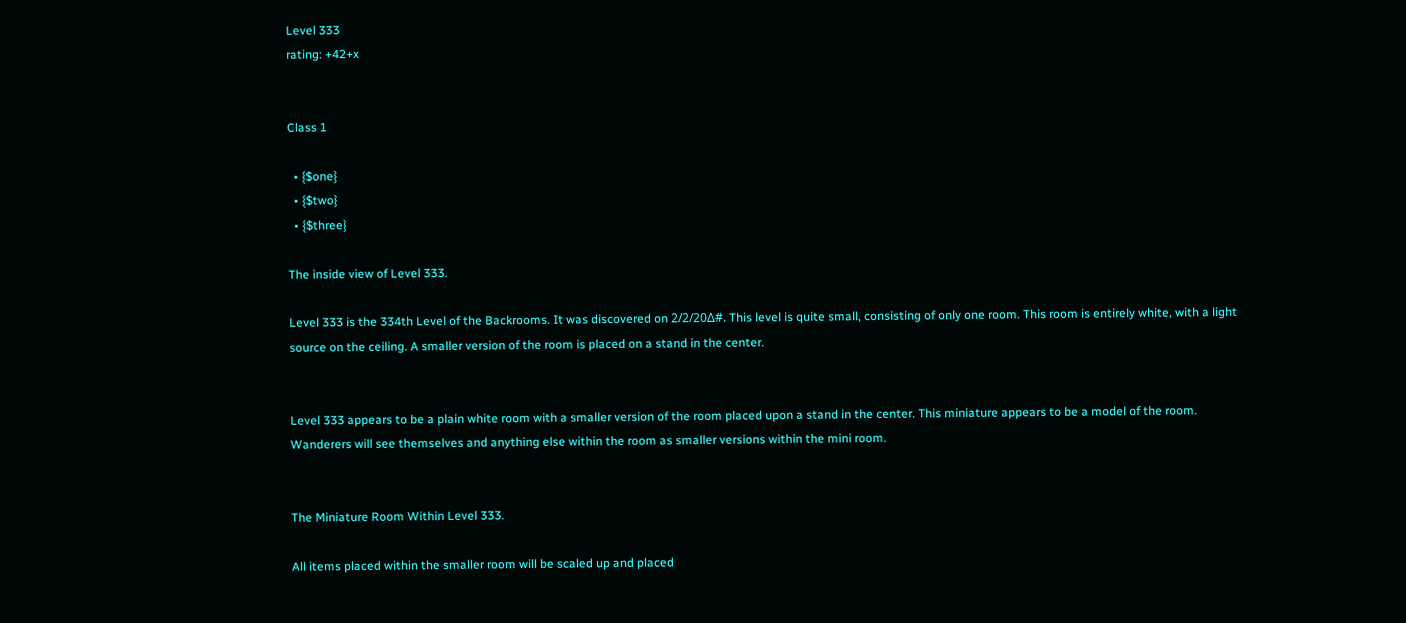Level 333
rating: +42+x


Class 1

  • {$one}
  • {$two}
  • {$three}

The inside view of Level 333.

Level 333 is the 334th Level of the Backrooms. It was discovered on 2/2/20Δ#. This level is quite small, consisting of only one room. This room is entirely white, with a light source on the ceiling. A smaller version of the room is placed on a stand in the center.


Level 333 appears to be a plain white room with a smaller version of the room placed upon a stand in the center. This miniature appears to be a model of the room. Wanderers will see themselves and anything else within the room as smaller versions within the mini room.


The Miniature Room Within Level 333.

All items placed within the smaller room will be scaled up and placed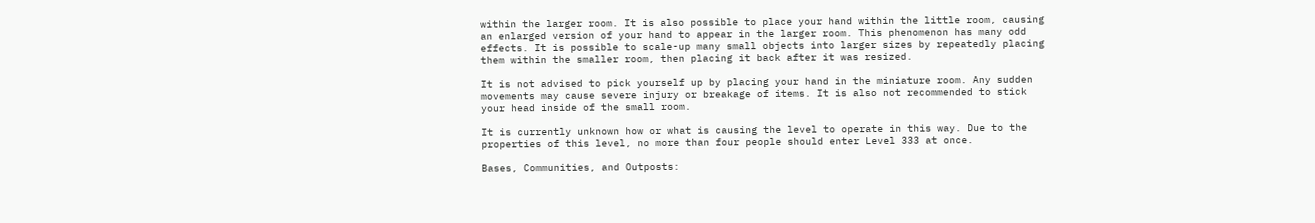within the larger room. It is also possible to place your hand within the little room, causing an enlarged version of your hand to appear in the larger room. This phenomenon has many odd effects. It is possible to scale-up many small objects into larger sizes by repeatedly placing them within the smaller room, then placing it back after it was resized.

It is not advised to pick yourself up by placing your hand in the miniature room. Any sudden movements may cause severe injury or breakage of items. It is also not recommended to stick your head inside of the small room.

It is currently unknown how or what is causing the level to operate in this way. Due to the properties of this level, no more than four people should enter Level 333 at once.

Bases, Communities, and Outposts: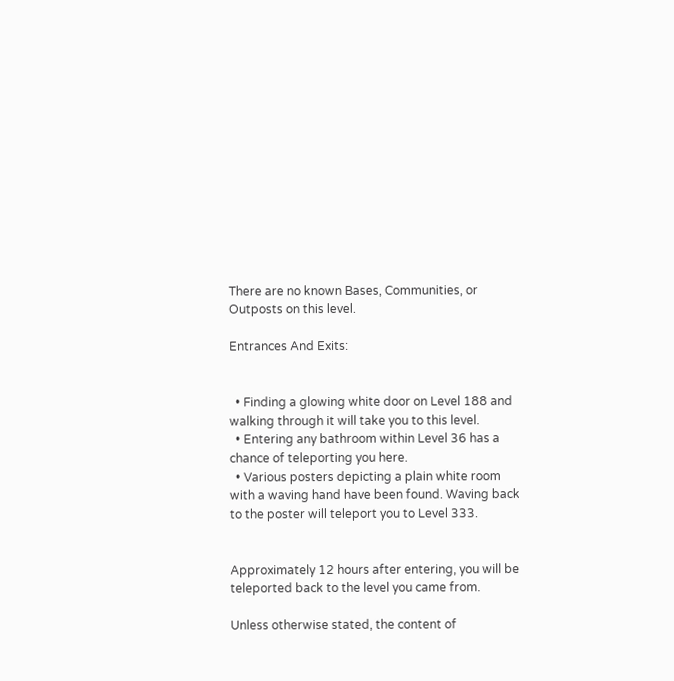There are no known Bases, Communities, or Outposts on this level.

Entrances And Exits:


  • Finding a glowing white door on Level 188 and walking through it will take you to this level.
  • Entering any bathroom within Level 36 has a chance of teleporting you here.
  • Various posters depicting a plain white room with a waving hand have been found. Waving back to the poster will teleport you to Level 333.


Approximately 12 hours after entering, you will be teleported back to the level you came from.

Unless otherwise stated, the content of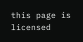this page is licensed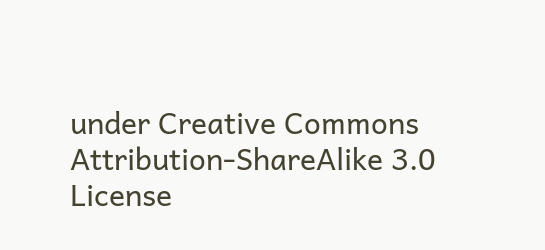under Creative Commons Attribution-ShareAlike 3.0 License